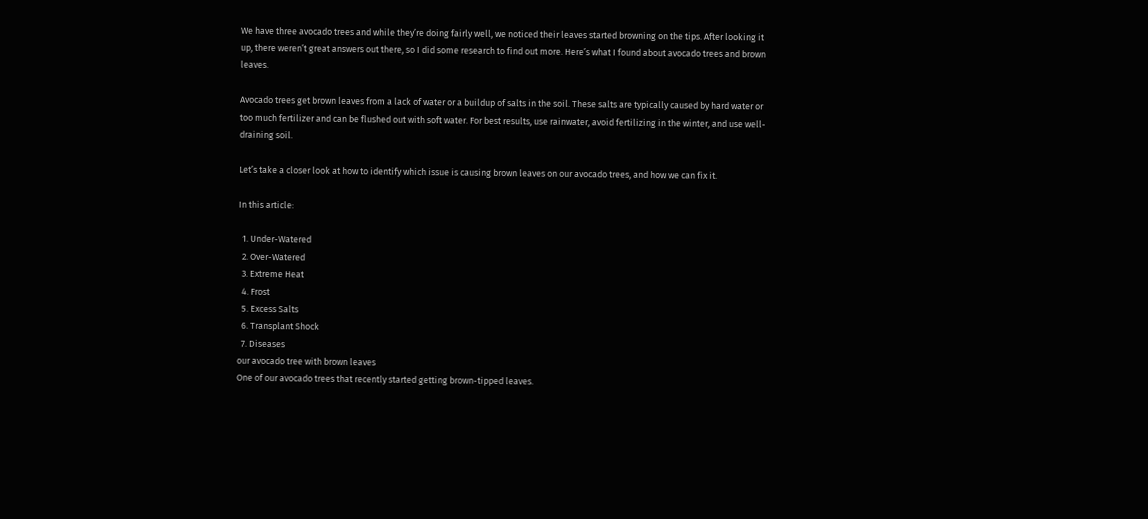We have three avocado trees and while they’re doing fairly well, we noticed their leaves started browning on the tips. After looking it up, there weren’t great answers out there, so I did some research to find out more. Here’s what I found about avocado trees and brown leaves.

Avocado trees get brown leaves from a lack of water or a buildup of salts in the soil. These salts are typically caused by hard water or too much fertilizer and can be flushed out with soft water. For best results, use rainwater, avoid fertilizing in the winter, and use well-draining soil.

Let’s take a closer look at how to identify which issue is causing brown leaves on our avocado trees, and how we can fix it.

In this article:

  1. Under-Watered
  2. Over-Watered
  3. Extreme Heat
  4. Frost
  5. Excess Salts
  6. Transplant Shock
  7. Diseases
our avocado tree with brown leaves
One of our avocado trees that recently started getting brown-tipped leaves.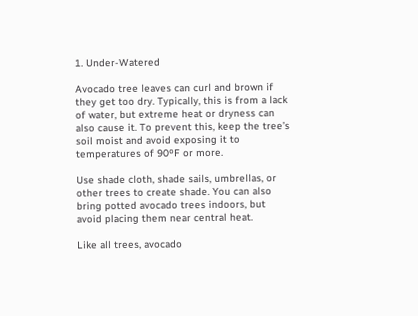1. Under-Watered

Avocado tree leaves can curl and brown if they get too dry. Typically, this is from a lack of water, but extreme heat or dryness can also cause it. To prevent this, keep the tree’s soil moist and avoid exposing it to temperatures of 90ºF or more.

Use shade cloth, shade sails, umbrellas, or other trees to create shade. You can also bring potted avocado trees indoors, but avoid placing them near central heat.

Like all trees, avocado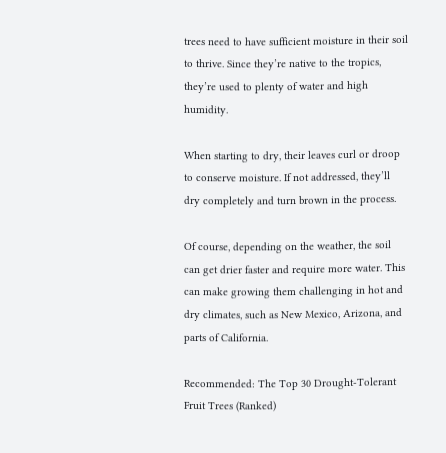trees need to have sufficient moisture in their soil to thrive. Since they’re native to the tropics, they’re used to plenty of water and high humidity.

When starting to dry, their leaves curl or droop to conserve moisture. If not addressed, they’ll dry completely and turn brown in the process.

Of course, depending on the weather, the soil can get drier faster and require more water. This can make growing them challenging in hot and dry climates, such as New Mexico, Arizona, and parts of California.

Recommended: The Top 30 Drought-Tolerant Fruit Trees (Ranked)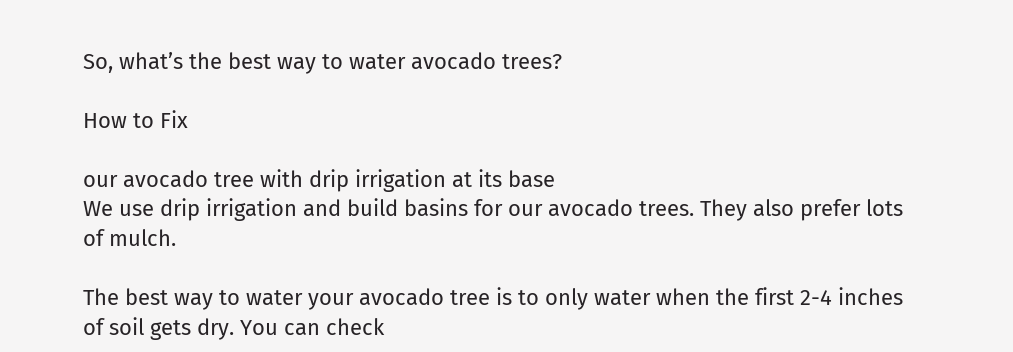So, what’s the best way to water avocado trees?

How to Fix

our avocado tree with drip irrigation at its base
We use drip irrigation and build basins for our avocado trees. They also prefer lots of mulch.

The best way to water your avocado tree is to only water when the first 2-4 inches of soil gets dry. You can check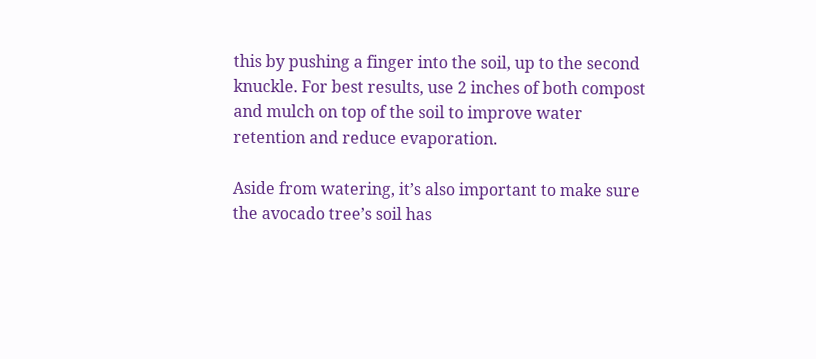this by pushing a finger into the soil, up to the second knuckle. For best results, use 2 inches of both compost and mulch on top of the soil to improve water retention and reduce evaporation.

Aside from watering, it’s also important to make sure the avocado tree’s soil has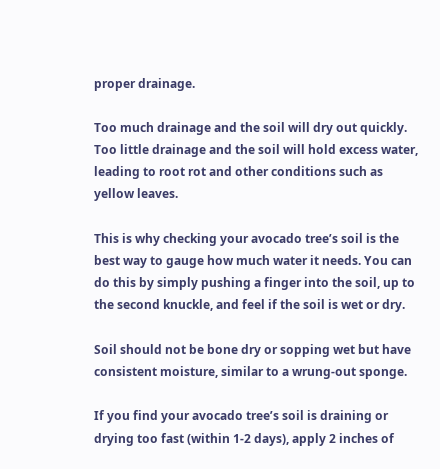proper drainage.

Too much drainage and the soil will dry out quickly. Too little drainage and the soil will hold excess water, leading to root rot and other conditions such as yellow leaves.

This is why checking your avocado tree’s soil is the best way to gauge how much water it needs. You can do this by simply pushing a finger into the soil, up to the second knuckle, and feel if the soil is wet or dry.

Soil should not be bone dry or sopping wet but have consistent moisture, similar to a wrung-out sponge.

If you find your avocado tree’s soil is draining or drying too fast (within 1-2 days), apply 2 inches of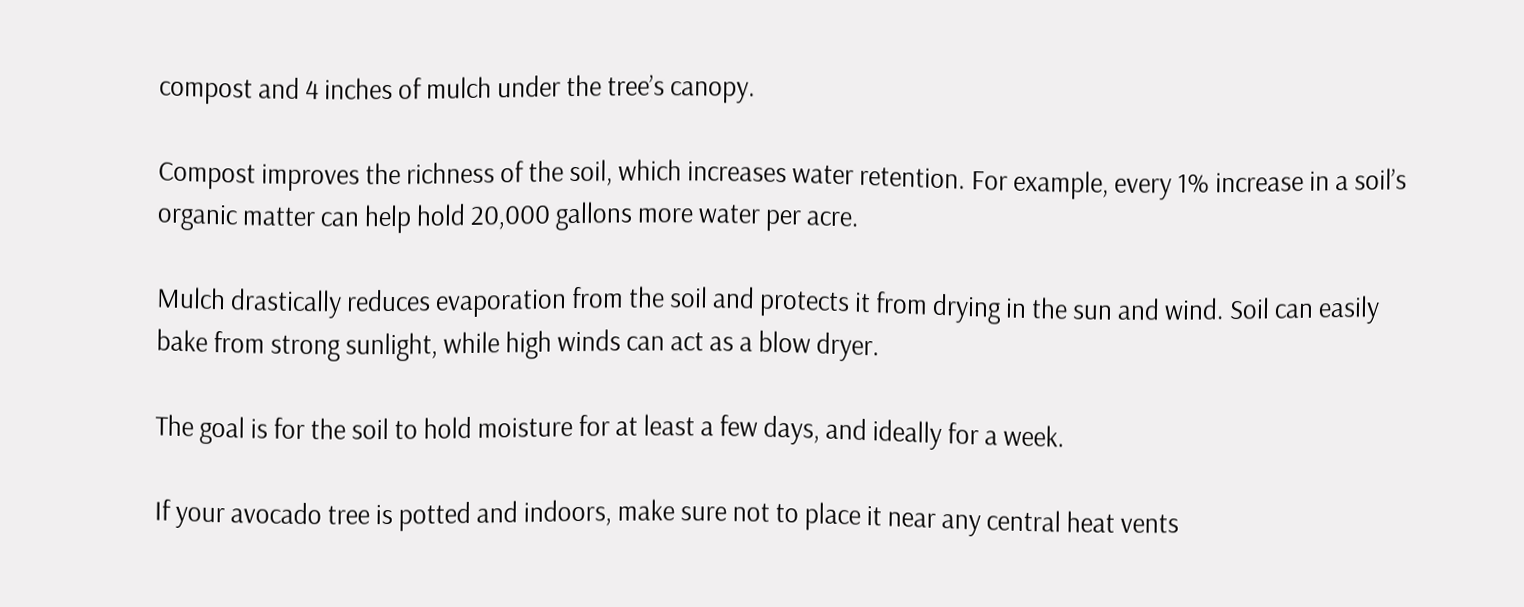compost and 4 inches of mulch under the tree’s canopy.

Compost improves the richness of the soil, which increases water retention. For example, every 1% increase in a soil’s organic matter can help hold 20,000 gallons more water per acre.

Mulch drastically reduces evaporation from the soil and protects it from drying in the sun and wind. Soil can easily bake from strong sunlight, while high winds can act as a blow dryer.

The goal is for the soil to hold moisture for at least a few days, and ideally for a week.

If your avocado tree is potted and indoors, make sure not to place it near any central heat vents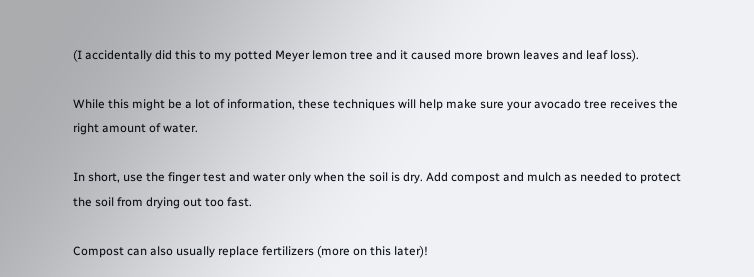(I accidentally did this to my potted Meyer lemon tree and it caused more brown leaves and leaf loss).

While this might be a lot of information, these techniques will help make sure your avocado tree receives the right amount of water.

In short, use the finger test and water only when the soil is dry. Add compost and mulch as needed to protect the soil from drying out too fast.

Compost can also usually replace fertilizers (more on this later)!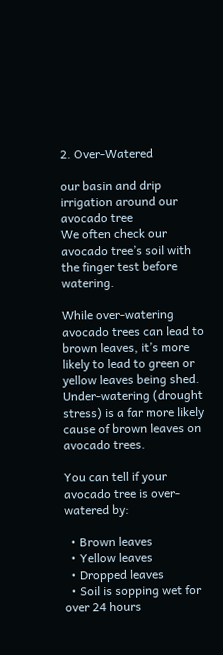2. Over-Watered

our basin and drip irrigation around our avocado tree
We often check our avocado tree’s soil with the finger test before watering.

While over-watering avocado trees can lead to brown leaves, it’s more likely to lead to green or yellow leaves being shed. Under-watering (drought stress) is a far more likely cause of brown leaves on avocado trees.

You can tell if your avocado tree is over-watered by:

  • Brown leaves
  • Yellow leaves
  • Dropped leaves
  • Soil is sopping wet for over 24 hours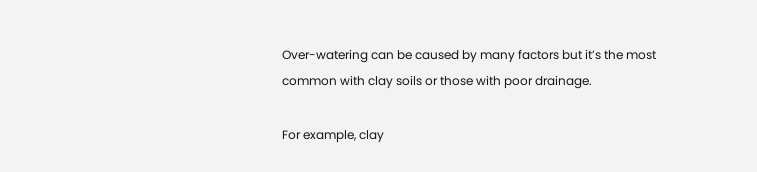Over-watering can be caused by many factors but it’s the most common with clay soils or those with poor drainage.

For example, clay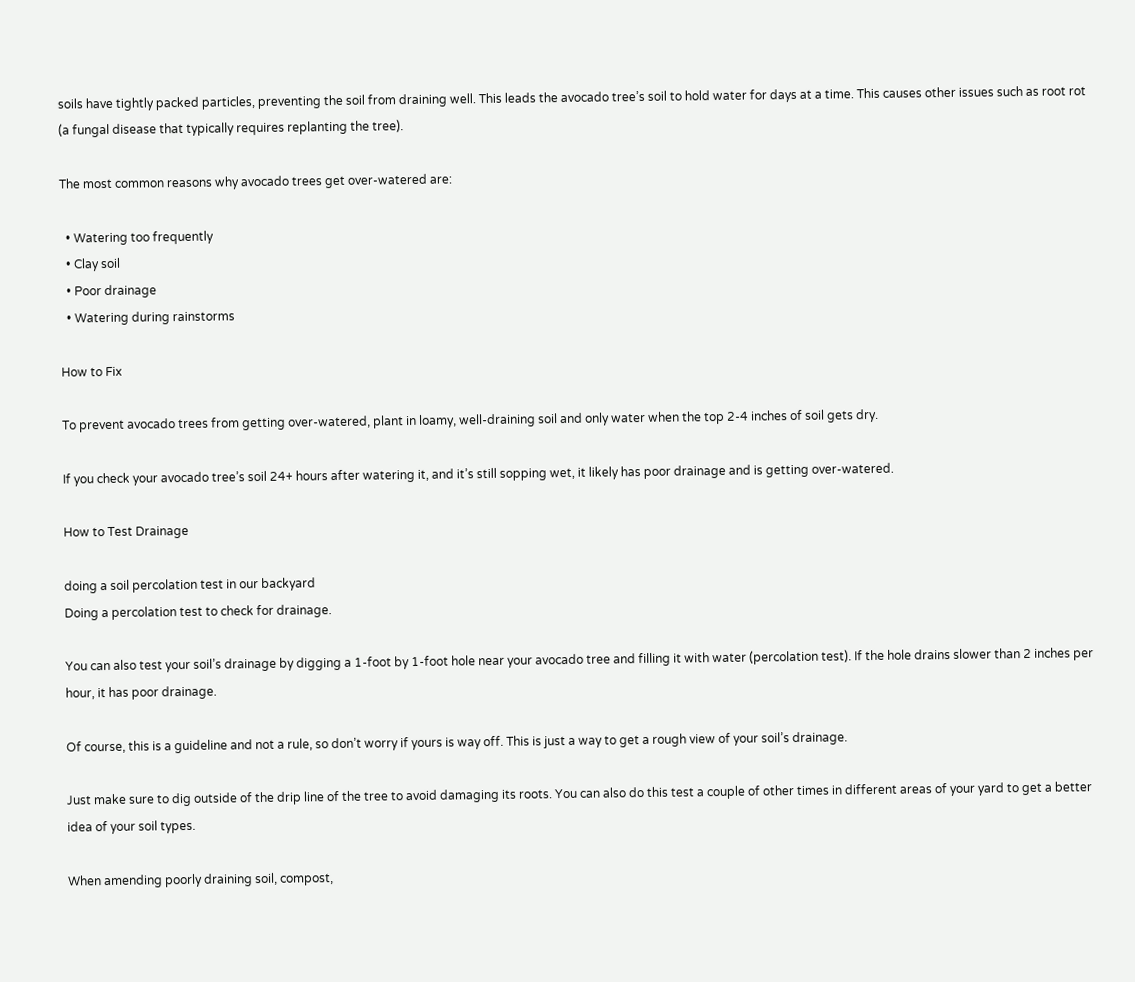soils have tightly packed particles, preventing the soil from draining well. This leads the avocado tree’s soil to hold water for days at a time. This causes other issues such as root rot (a fungal disease that typically requires replanting the tree).

The most common reasons why avocado trees get over-watered are:

  • Watering too frequently
  • Clay soil
  • Poor drainage
  • Watering during rainstorms

How to Fix

To prevent avocado trees from getting over-watered, plant in loamy, well-draining soil and only water when the top 2-4 inches of soil gets dry.

If you check your avocado tree’s soil 24+ hours after watering it, and it’s still sopping wet, it likely has poor drainage and is getting over-watered.

How to Test Drainage

doing a soil percolation test in our backyard
Doing a percolation test to check for drainage.

You can also test your soil’s drainage by digging a 1-foot by 1-foot hole near your avocado tree and filling it with water (percolation test). If the hole drains slower than 2 inches per hour, it has poor drainage.

Of course, this is a guideline and not a rule, so don’t worry if yours is way off. This is just a way to get a rough view of your soil’s drainage.

Just make sure to dig outside of the drip line of the tree to avoid damaging its roots. You can also do this test a couple of other times in different areas of your yard to get a better idea of your soil types.

When amending poorly draining soil, compost,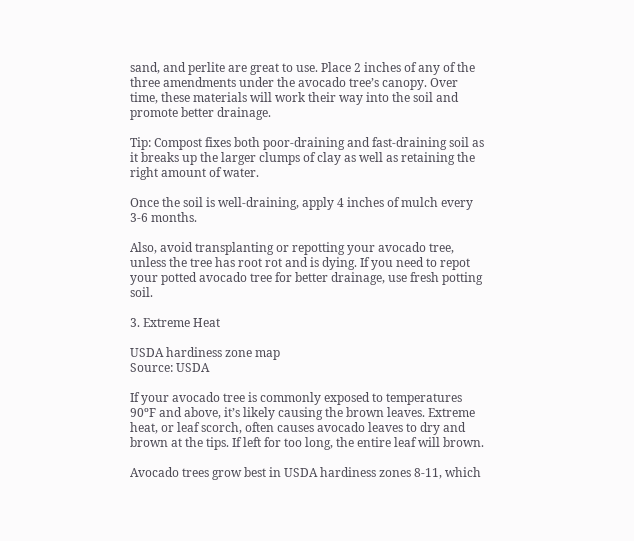sand, and perlite are great to use. Place 2 inches of any of the three amendments under the avocado tree’s canopy. Over time, these materials will work their way into the soil and promote better drainage.

Tip: Compost fixes both poor-draining and fast-draining soil as it breaks up the larger clumps of clay as well as retaining the right amount of water.

Once the soil is well-draining, apply 4 inches of mulch every 3-6 months.

Also, avoid transplanting or repotting your avocado tree, unless the tree has root rot and is dying. If you need to repot your potted avocado tree for better drainage, use fresh potting soil.

3. Extreme Heat

USDA hardiness zone map
Source: USDA

If your avocado tree is commonly exposed to temperatures 90ºF and above, it’s likely causing the brown leaves. Extreme heat, or leaf scorch, often causes avocado leaves to dry and brown at the tips. If left for too long, the entire leaf will brown.

Avocado trees grow best in USDA hardiness zones 8-11, which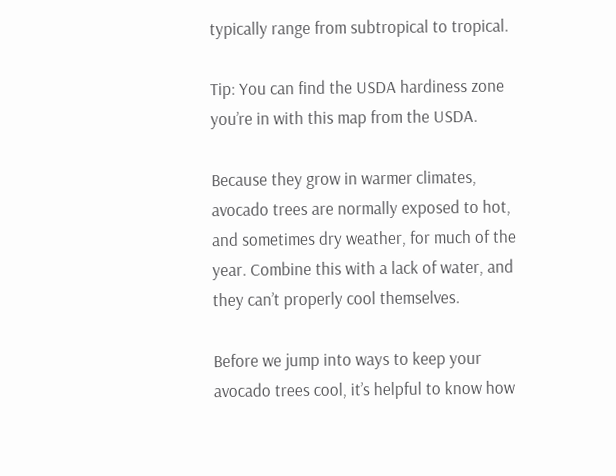typically range from subtropical to tropical.

Tip: You can find the USDA hardiness zone you’re in with this map from the USDA.

Because they grow in warmer climates, avocado trees are normally exposed to hot, and sometimes dry weather, for much of the year. Combine this with a lack of water, and they can’t properly cool themselves.

Before we jump into ways to keep your avocado trees cool, it’s helpful to know how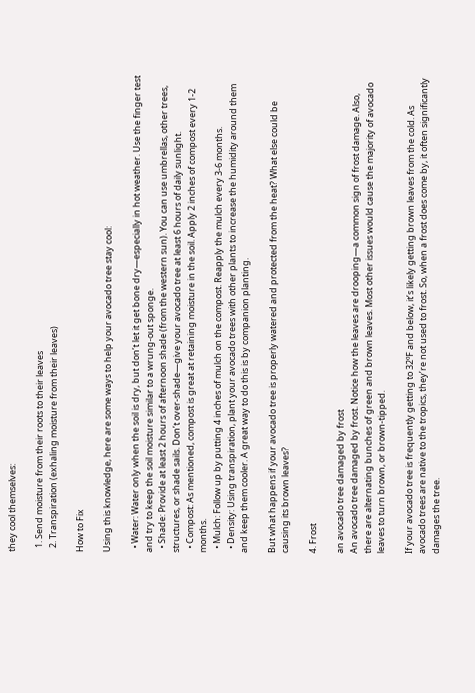they cool themselves:

  1. Send moisture from their roots to their leaves
  2. Transpiration (exhaling moisture from their leaves)

How to Fix

Using this knowledge, here are some ways to help your avocado tree stay cool:

  • Water: Water only when the soil is dry, but don’t let it get bone dry—especially in hot weather. Use the finger test and try to keep the soil moisture similar to a wrung-out sponge.
  • Shade: Provide at least 2 hours of afternoon shade (from the western sun). You can use umbrellas, other trees, structures, or shade sails. Don’t over-shade—give your avocado tree at least 6 hours of daily sunlight.
  • Compost: As mentioned, compost is great at retaining moisture in the soil. Apply 2 inches of compost every 1-2 months.
  • Mulch: Follow up by putting 4 inches of mulch on the compost. Reapply the mulch every 3-6 months.
  • Density: Using transpiration, plant your avocado trees with other plants to increase the humidity around them and keep them cooler. A great way to do this is by companion planting.

But what happens if your avocado tree is properly watered and protected from the heat? What else could be causing its brown leaves?

4. Frost

an avocado tree damaged by frost
An avocado tree damaged by frost. Notice how the leaves are drooping—a common sign of frost damage. Also, there are alternating bunches of green and brown leaves. Most other issues would cause the majority of avocado leaves to turn brown, or brown-tipped.

If your avocado tree is frequently getting to 32ºF and below, it’s likely getting brown leaves from the cold. As avocado trees are native to the tropics, they’re not used to frost. So, when a frost does come by, it often significantly damages the tree.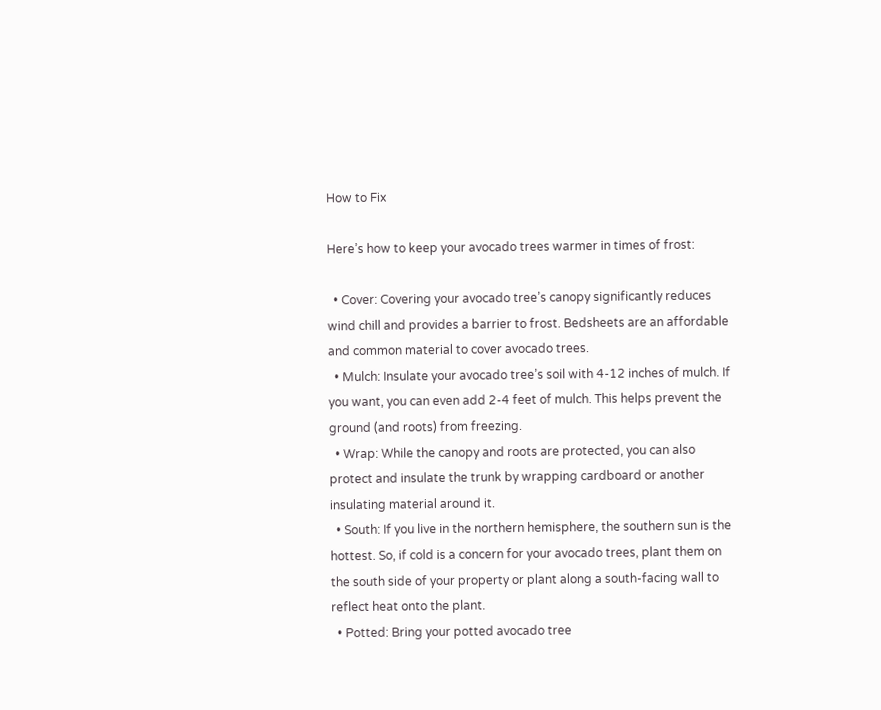How to Fix

Here’s how to keep your avocado trees warmer in times of frost:

  • Cover: Covering your avocado tree’s canopy significantly reduces wind chill and provides a barrier to frost. Bedsheets are an affordable and common material to cover avocado trees.
  • Mulch: Insulate your avocado tree’s soil with 4-12 inches of mulch. If you want, you can even add 2-4 feet of mulch. This helps prevent the ground (and roots) from freezing.
  • Wrap: While the canopy and roots are protected, you can also protect and insulate the trunk by wrapping cardboard or another insulating material around it.
  • South: If you live in the northern hemisphere, the southern sun is the hottest. So, if cold is a concern for your avocado trees, plant them on the south side of your property or plant along a south-facing wall to reflect heat onto the plant.
  • Potted: Bring your potted avocado tree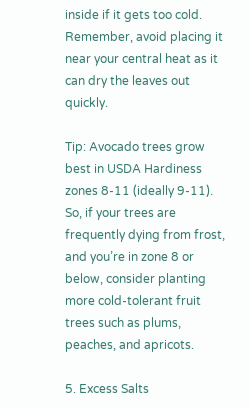inside if it gets too cold. Remember, avoid placing it near your central heat as it can dry the leaves out quickly.

Tip: Avocado trees grow best in USDA Hardiness zones 8-11 (ideally 9-11). So, if your trees are frequently dying from frost, and you’re in zone 8 or below, consider planting more cold-tolerant fruit trees such as plums, peaches, and apricots.

5. Excess Salts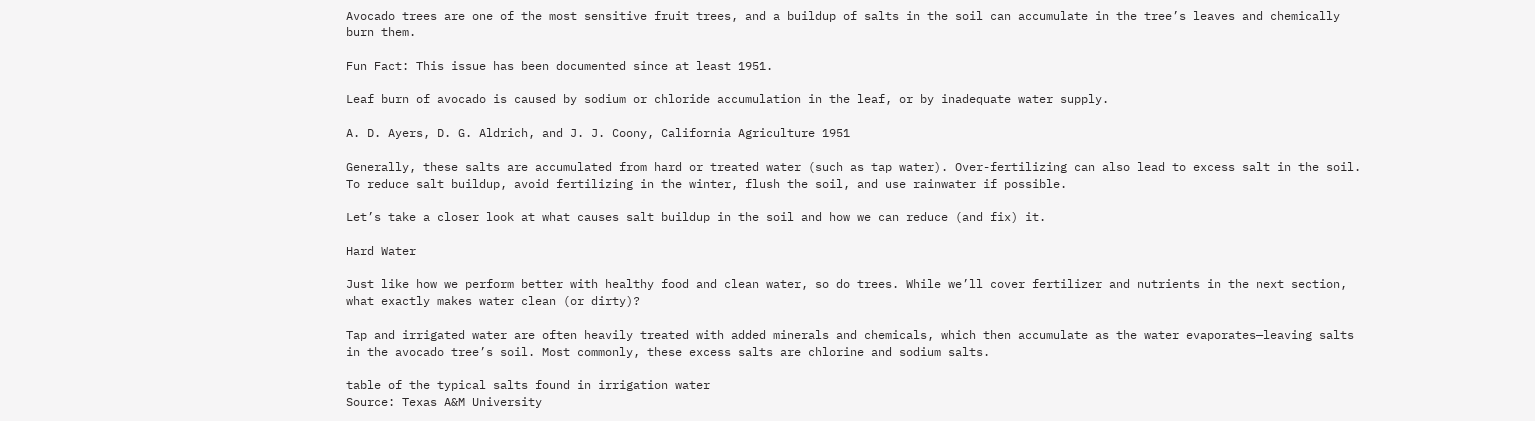Avocado trees are one of the most sensitive fruit trees, and a buildup of salts in the soil can accumulate in the tree’s leaves and chemically burn them.

Fun Fact: This issue has been documented since at least 1951.

Leaf burn of avocado is caused by sodium or chloride accumulation in the leaf, or by inadequate water supply.

A. D. Ayers, D. G. Aldrich, and J. J. Coony, California Agriculture 1951

Generally, these salts are accumulated from hard or treated water (such as tap water). Over-fertilizing can also lead to excess salt in the soil. To reduce salt buildup, avoid fertilizing in the winter, flush the soil, and use rainwater if possible.

Let’s take a closer look at what causes salt buildup in the soil and how we can reduce (and fix) it.

Hard Water

Just like how we perform better with healthy food and clean water, so do trees. While we’ll cover fertilizer and nutrients in the next section, what exactly makes water clean (or dirty)?

Tap and irrigated water are often heavily treated with added minerals and chemicals, which then accumulate as the water evaporates—leaving salts in the avocado tree’s soil. Most commonly, these excess salts are chlorine and sodium salts.

table of the typical salts found in irrigation water
Source: Texas A&M University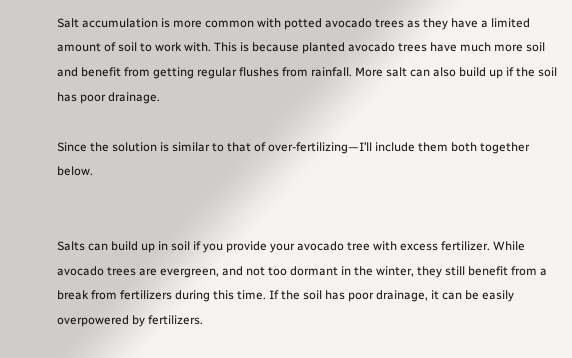Salt accumulation is more common with potted avocado trees as they have a limited amount of soil to work with. This is because planted avocado trees have much more soil and benefit from getting regular flushes from rainfall. More salt can also build up if the soil has poor drainage.

Since the solution is similar to that of over-fertilizing—I’ll include them both together below.


Salts can build up in soil if you provide your avocado tree with excess fertilizer. While avocado trees are evergreen, and not too dormant in the winter, they still benefit from a break from fertilizers during this time. If the soil has poor drainage, it can be easily overpowered by fertilizers.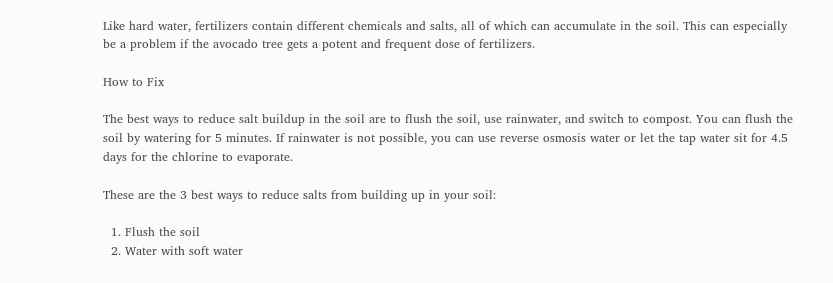Like hard water, fertilizers contain different chemicals and salts, all of which can accumulate in the soil. This can especially be a problem if the avocado tree gets a potent and frequent dose of fertilizers.

How to Fix

The best ways to reduce salt buildup in the soil are to flush the soil, use rainwater, and switch to compost. You can flush the soil by watering for 5 minutes. If rainwater is not possible, you can use reverse osmosis water or let the tap water sit for 4.5 days for the chlorine to evaporate.

These are the 3 best ways to reduce salts from building up in your soil:

  1. Flush the soil
  2. Water with soft water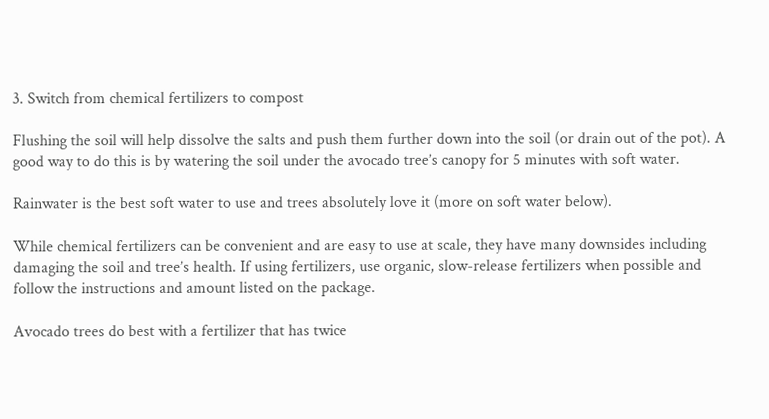3. Switch from chemical fertilizers to compost

Flushing the soil will help dissolve the salts and push them further down into the soil (or drain out of the pot). A good way to do this is by watering the soil under the avocado tree’s canopy for 5 minutes with soft water.

Rainwater is the best soft water to use and trees absolutely love it (more on soft water below).

While chemical fertilizers can be convenient and are easy to use at scale, they have many downsides including damaging the soil and tree’s health. If using fertilizers, use organic, slow-release fertilizers when possible and follow the instructions and amount listed on the package.

Avocado trees do best with a fertilizer that has twice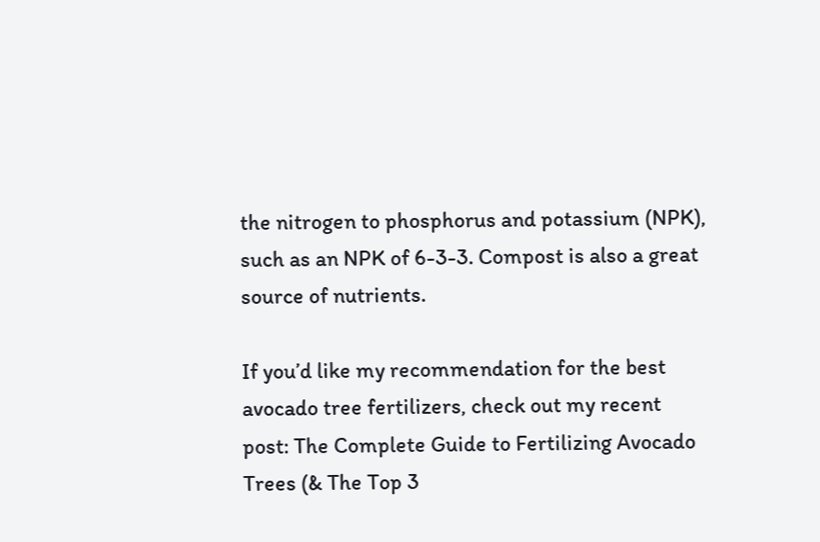the nitrogen to phosphorus and potassium (NPK), such as an NPK of 6-3-3. Compost is also a great source of nutrients.

If you’d like my recommendation for the best avocado tree fertilizers, check out my recent post: The Complete Guide to Fertilizing Avocado Trees (& The Top 3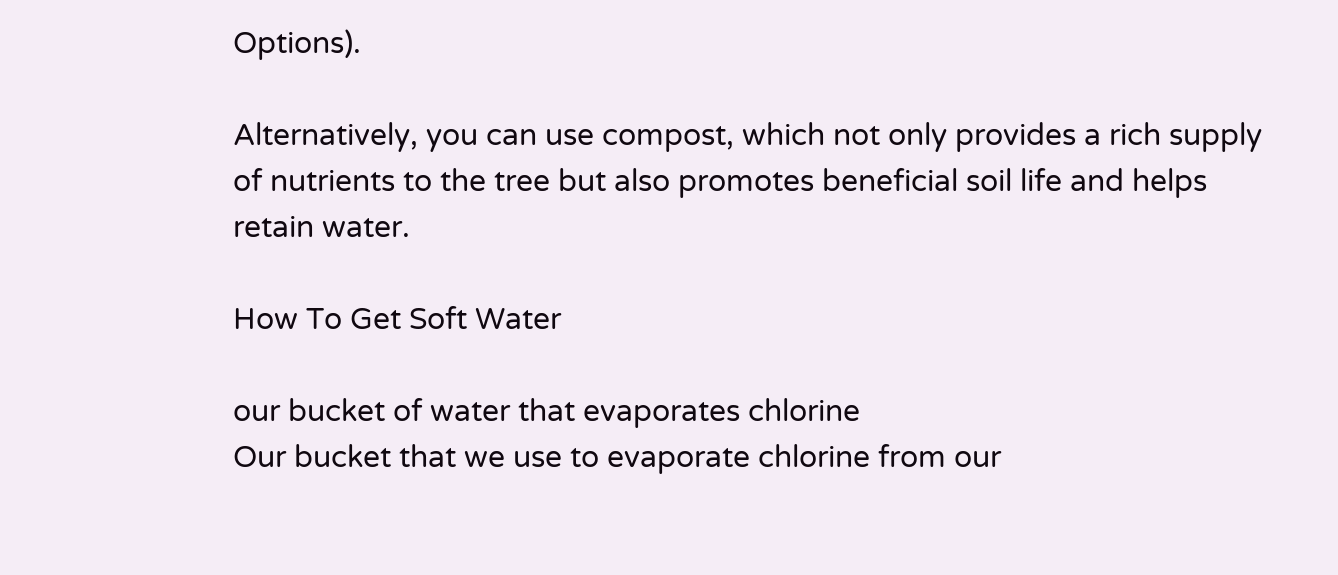Options).

Alternatively, you can use compost, which not only provides a rich supply of nutrients to the tree but also promotes beneficial soil life and helps retain water.

How To Get Soft Water

our bucket of water that evaporates chlorine
Our bucket that we use to evaporate chlorine from our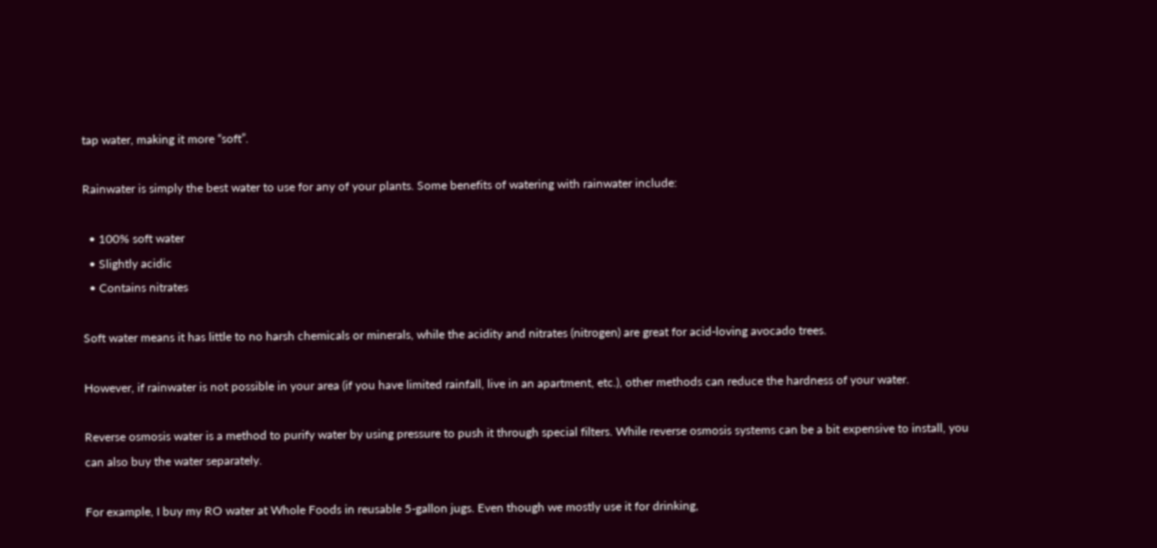tap water, making it more “soft”.

Rainwater is simply the best water to use for any of your plants. Some benefits of watering with rainwater include:

  • 100% soft water
  • Slightly acidic
  • Contains nitrates

Soft water means it has little to no harsh chemicals or minerals, while the acidity and nitrates (nitrogen) are great for acid-loving avocado trees.

However, if rainwater is not possible in your area (if you have limited rainfall, live in an apartment, etc.), other methods can reduce the hardness of your water.

Reverse osmosis water is a method to purify water by using pressure to push it through special filters. While reverse osmosis systems can be a bit expensive to install, you can also buy the water separately.

For example, I buy my RO water at Whole Foods in reusable 5-gallon jugs. Even though we mostly use it for drinking,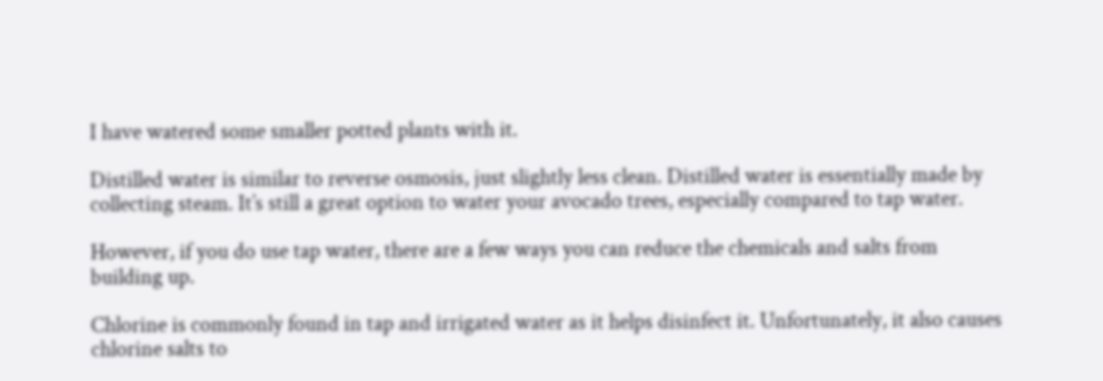I have watered some smaller potted plants with it.

Distilled water is similar to reverse osmosis, just slightly less clean. Distilled water is essentially made by collecting steam. It’s still a great option to water your avocado trees, especially compared to tap water.

However, if you do use tap water, there are a few ways you can reduce the chemicals and salts from building up.

Chlorine is commonly found in tap and irrigated water as it helps disinfect it. Unfortunately, it also causes chlorine salts to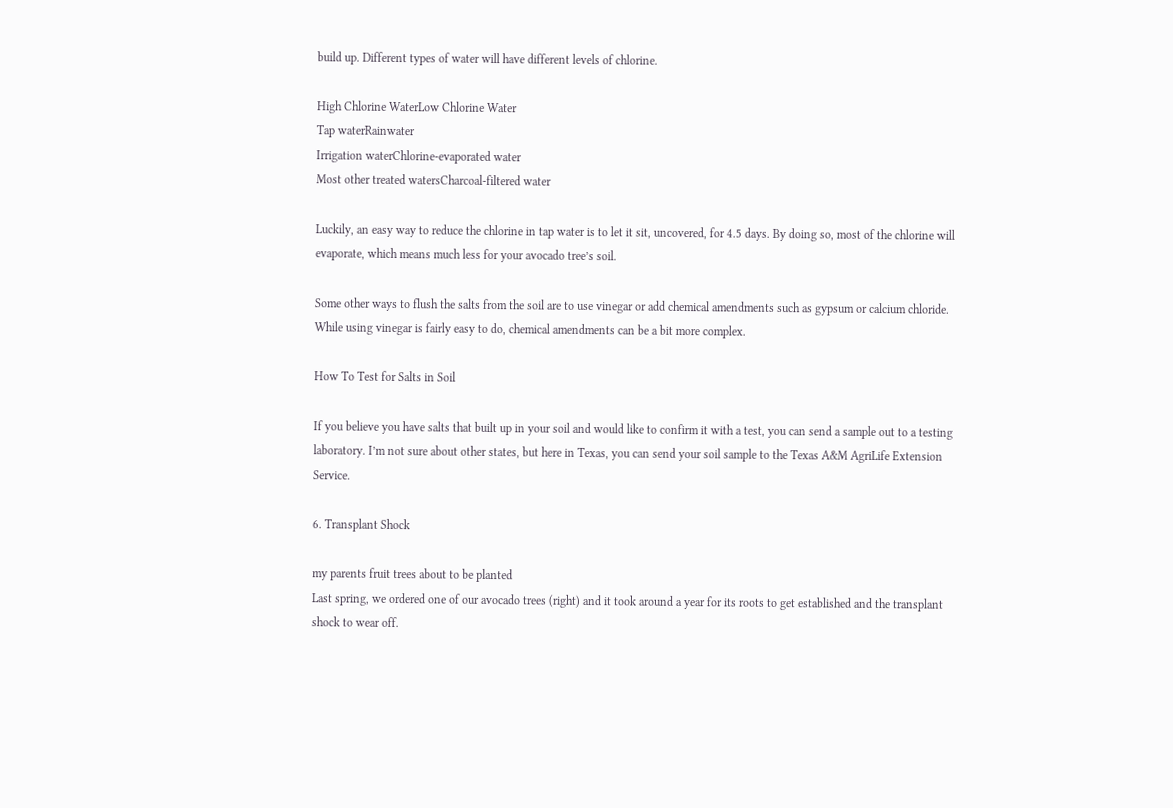build up. Different types of water will have different levels of chlorine.

High Chlorine WaterLow Chlorine Water
Tap waterRainwater
Irrigation waterChlorine-evaporated water
Most other treated watersCharcoal-filtered water

Luckily, an easy way to reduce the chlorine in tap water is to let it sit, uncovered, for 4.5 days. By doing so, most of the chlorine will evaporate, which means much less for your avocado tree’s soil.

Some other ways to flush the salts from the soil are to use vinegar or add chemical amendments such as gypsum or calcium chloride. While using vinegar is fairly easy to do, chemical amendments can be a bit more complex.

How To Test for Salts in Soil

If you believe you have salts that built up in your soil and would like to confirm it with a test, you can send a sample out to a testing laboratory. I’m not sure about other states, but here in Texas, you can send your soil sample to the Texas A&M AgriLife Extension Service.

6. Transplant Shock

my parents fruit trees about to be planted
Last spring, we ordered one of our avocado trees (right) and it took around a year for its roots to get established and the transplant shock to wear off.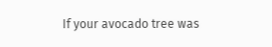If your avocado tree was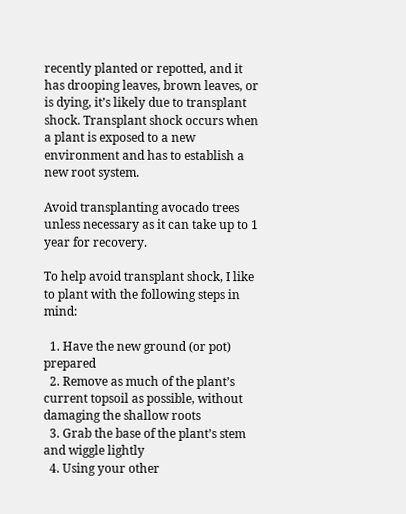recently planted or repotted, and it has drooping leaves, brown leaves, or is dying, it’s likely due to transplant shock. Transplant shock occurs when a plant is exposed to a new environment and has to establish a new root system.

Avoid transplanting avocado trees unless necessary as it can take up to 1 year for recovery.

To help avoid transplant shock, I like to plant with the following steps in mind:

  1. Have the new ground (or pot) prepared
  2. Remove as much of the plant’s current topsoil as possible, without damaging the shallow roots
  3. Grab the base of the plant’s stem and wiggle lightly
  4. Using your other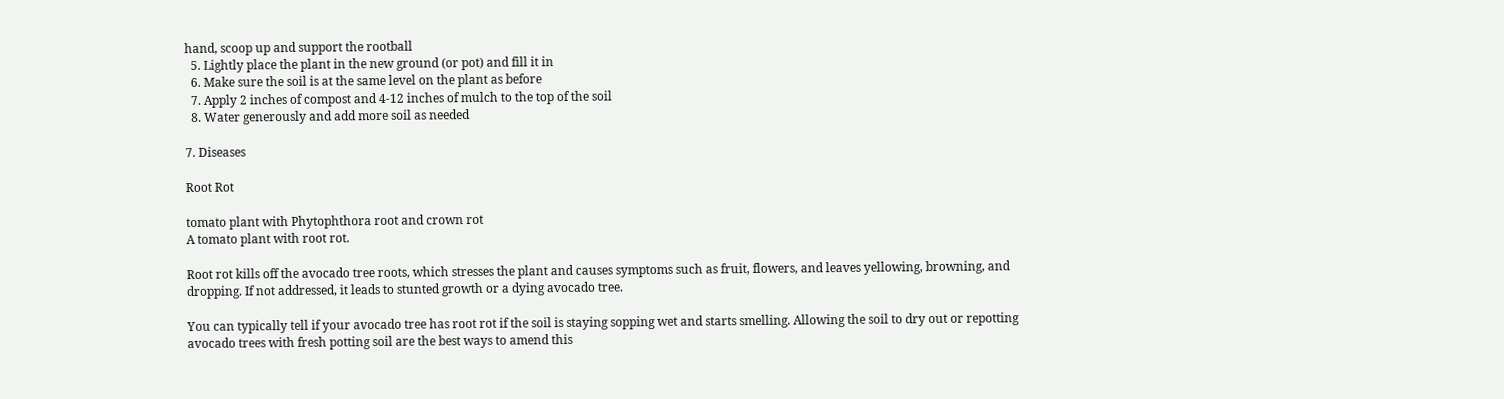hand, scoop up and support the rootball
  5. Lightly place the plant in the new ground (or pot) and fill it in
  6. Make sure the soil is at the same level on the plant as before
  7. Apply 2 inches of compost and 4-12 inches of mulch to the top of the soil
  8. Water generously and add more soil as needed

7. Diseases

Root Rot

tomato plant with Phytophthora root and crown rot
A tomato plant with root rot.

Root rot kills off the avocado tree roots, which stresses the plant and causes symptoms such as fruit, flowers, and leaves yellowing, browning, and dropping. If not addressed, it leads to stunted growth or a dying avocado tree.

You can typically tell if your avocado tree has root rot if the soil is staying sopping wet and starts smelling. Allowing the soil to dry out or repotting avocado trees with fresh potting soil are the best ways to amend this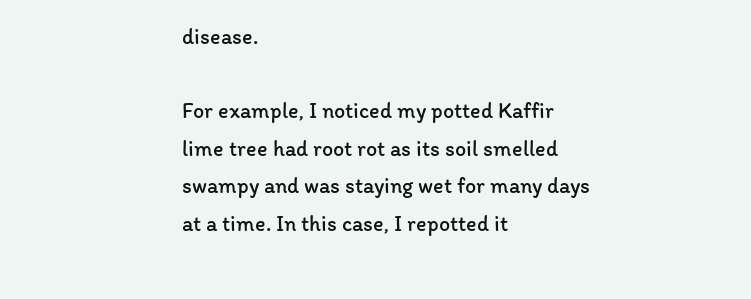disease.

For example, I noticed my potted Kaffir lime tree had root rot as its soil smelled swampy and was staying wet for many days at a time. In this case, I repotted it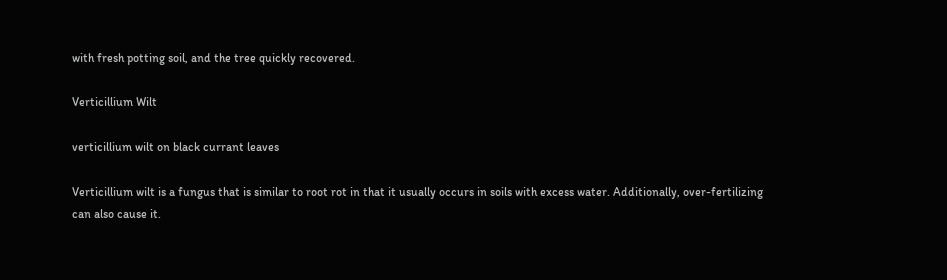with fresh potting soil, and the tree quickly recovered.

Verticillium Wilt

verticillium wilt on black currant leaves

Verticillium wilt is a fungus that is similar to root rot in that it usually occurs in soils with excess water. Additionally, over-fertilizing can also cause it.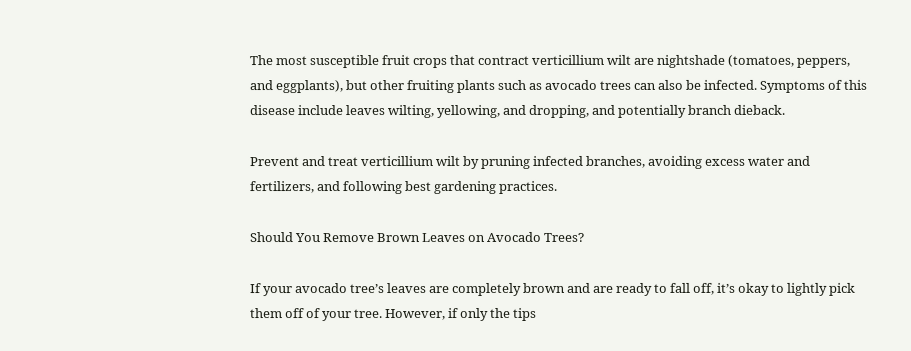The most susceptible fruit crops that contract verticillium wilt are nightshade (tomatoes, peppers, and eggplants), but other fruiting plants such as avocado trees can also be infected. Symptoms of this disease include leaves wilting, yellowing, and dropping, and potentially branch dieback.

Prevent and treat verticillium wilt by pruning infected branches, avoiding excess water and fertilizers, and following best gardening practices.

Should You Remove Brown Leaves on Avocado Trees?

If your avocado tree’s leaves are completely brown and are ready to fall off, it’s okay to lightly pick them off of your tree. However, if only the tips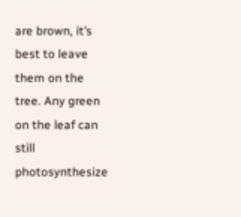are brown, it’s best to leave them on the tree. Any green on the leaf can still photosynthesize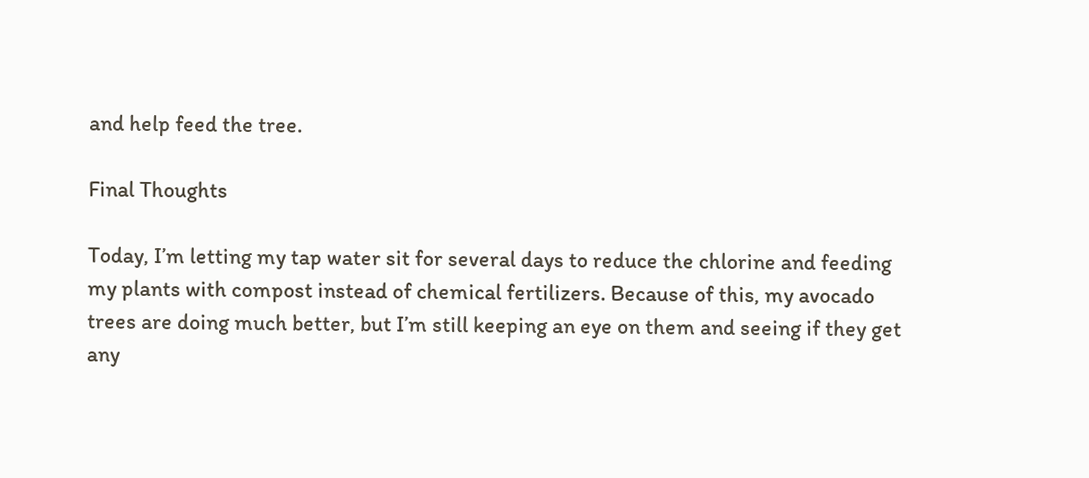and help feed the tree.

Final Thoughts

Today, I’m letting my tap water sit for several days to reduce the chlorine and feeding my plants with compost instead of chemical fertilizers. Because of this, my avocado trees are doing much better, but I’m still keeping an eye on them and seeing if they get any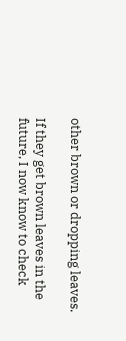other brown or dropping leaves.

If they get brown leaves in the future, I now know to check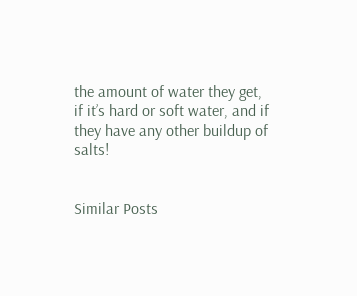the amount of water they get, if it’s hard or soft water, and if they have any other buildup of salts!


Similar Posts